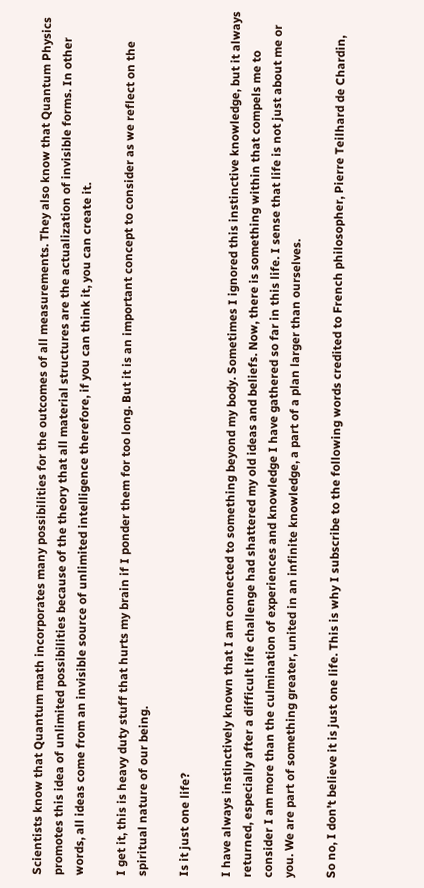Scientists know that Quantum math incorporates many possibilities for the outcomes of all measurements. They also know that Quantum Physics promotes this idea of unlimited possibilities because of the theory that all material structures are the actualization of invisible forms. In other words, all ideas come from an invisible source of unlimited intelligence therefore, if you can think it, you can create it.

I get it, this is heavy duty stuff that hurts my brain if I ponder them for too long. But it is an important concept to consider as we reflect on the spiritual nature of our being.

Is it just one life?

I have always instinctively known that I am connected to something beyond my body. Sometimes I ignored this instinctive knowledge, but it always returned, especially after a difficult life challenge had shattered my old ideas and beliefs. Now, there is something within that compels me to consider I am more than the culmination of experiences and knowledge I have gathered so far in this life. I sense that life is not just about me or you. We are part of something greater, united in an infinite knowledge, a part of a plan larger than ourselves.

So no, I don’t believe it is just one life. This is why I subscribe to the following words credited to French philosopher, Pierre Teilhard de Chardin,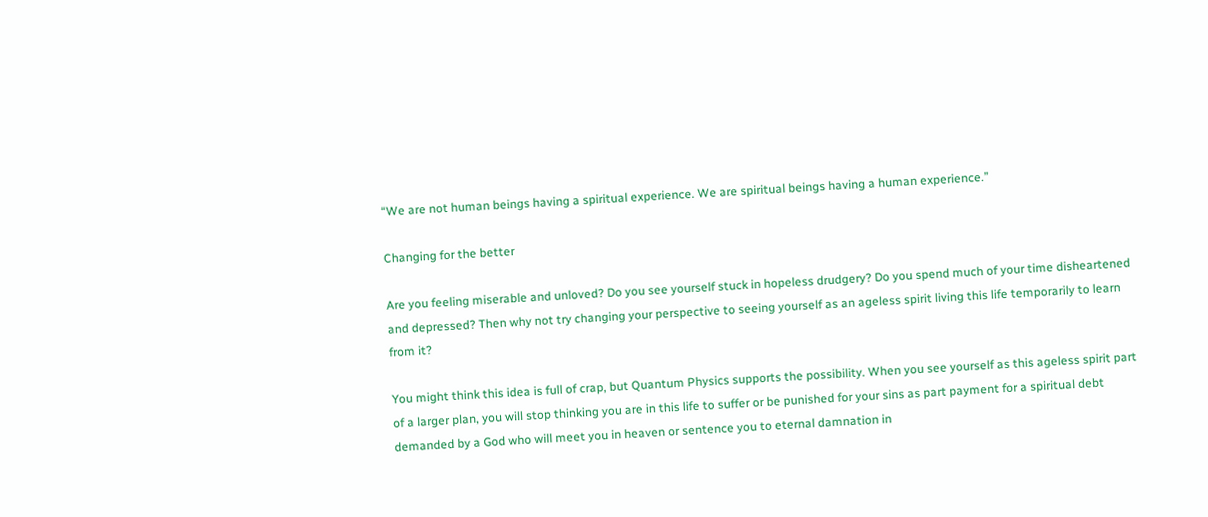“We are not human beings having a spiritual experience. We are spiritual beings having a human experience.”

Changing for the better

Are you feeling miserable and unloved? Do you see yourself stuck in hopeless drudgery? Do you spend much of your time disheartened and depressed? Then why not try changing your perspective to seeing yourself as an ageless spirit living this life temporarily to learn from it?

You might think this idea is full of crap, but Quantum Physics supports the possibility. When you see yourself as this ageless spirit part of a larger plan, you will stop thinking you are in this life to suffer or be punished for your sins as part payment for a spiritual debt demanded by a God who will meet you in heaven or sentence you to eternal damnation in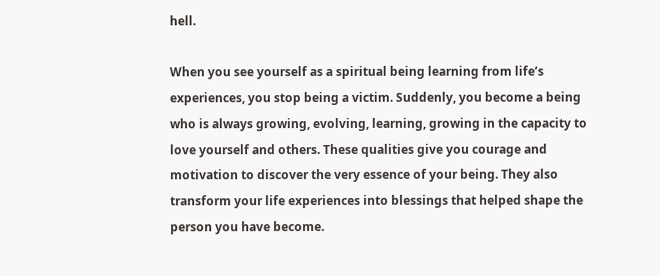hell.

When you see yourself as a spiritual being learning from life’s experiences, you stop being a victim. Suddenly, you become a being who is always growing, evolving, learning, growing in the capacity to love yourself and others. These qualities give you courage and motivation to discover the very essence of your being. They also transform your life experiences into blessings that helped shape the person you have become.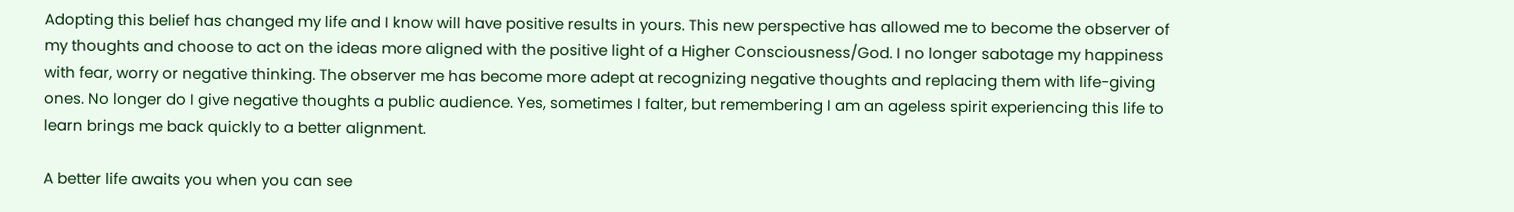Adopting this belief has changed my life and I know will have positive results in yours. This new perspective has allowed me to become the observer of my thoughts and choose to act on the ideas more aligned with the positive light of a Higher Consciousness/God. I no longer sabotage my happiness with fear, worry or negative thinking. The observer me has become more adept at recognizing negative thoughts and replacing them with life-giving ones. No longer do I give negative thoughts a public audience. Yes, sometimes I falter, but remembering I am an ageless spirit experiencing this life to learn brings me back quickly to a better alignment.

A better life awaits you when you can see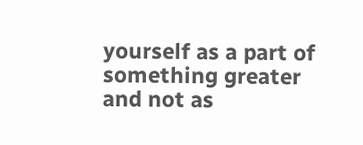yourself as a part of something greater and not as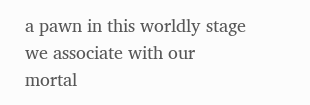a pawn in this worldly stage we associate with our mortal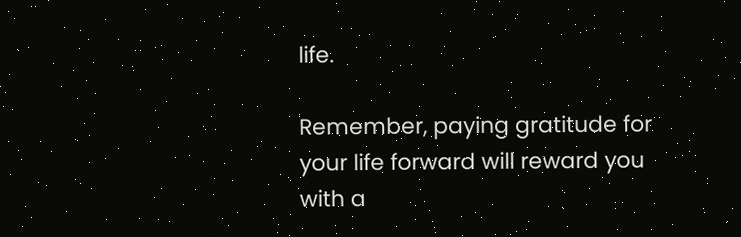life.

Remember, paying gratitude for your life forward will reward you with a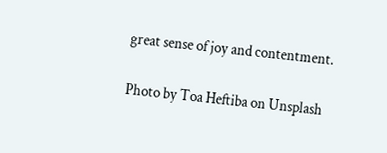great sense of joy and contentment.

Photo by Toa Heftiba on Unsplash